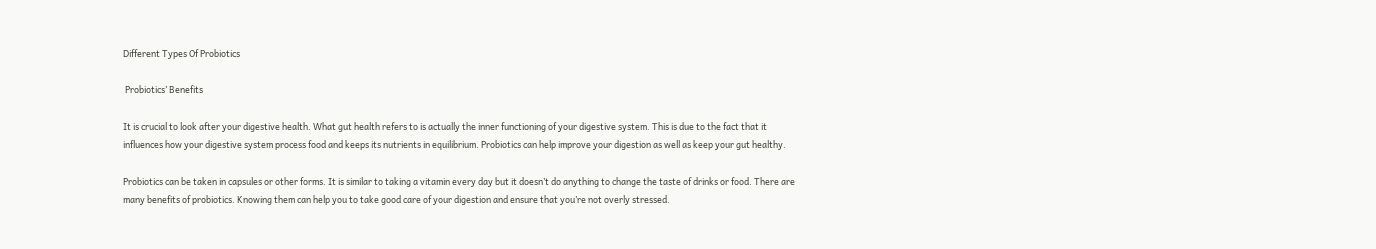Different Types Of Probiotics

 Probiotics’ Benefits

It is crucial to look after your digestive health. What gut health refers to is actually the inner functioning of your digestive system. This is due to the fact that it influences how your digestive system process food and keeps its nutrients in equilibrium. Probiotics can help improve your digestion as well as keep your gut healthy.

Probiotics can be taken in capsules or other forms. It is similar to taking a vitamin every day but it doesn’t do anything to change the taste of drinks or food. There are many benefits of probiotics. Knowing them can help you to take good care of your digestion and ensure that you’re not overly stressed.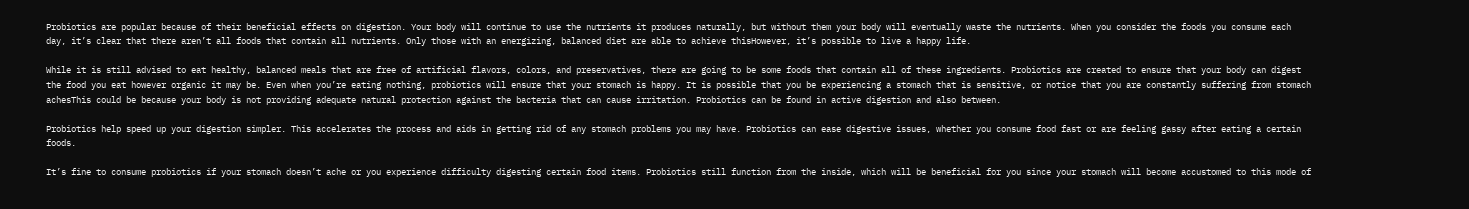Probiotics are popular because of their beneficial effects on digestion. Your body will continue to use the nutrients it produces naturally, but without them your body will eventually waste the nutrients. When you consider the foods you consume each day, it’s clear that there aren’t all foods that contain all nutrients. Only those with an energizing, balanced diet are able to achieve thisHowever, it’s possible to live a happy life.

While it is still advised to eat healthy, balanced meals that are free of artificial flavors, colors, and preservatives, there are going to be some foods that contain all of these ingredients. Probiotics are created to ensure that your body can digest the food you eat however organic it may be. Even when you’re eating nothing, probiotics will ensure that your stomach is happy. It is possible that you be experiencing a stomach that is sensitive, or notice that you are constantly suffering from stomach achesThis could be because your body is not providing adequate natural protection against the bacteria that can cause irritation. Probiotics can be found in active digestion and also between.

Probiotics help speed up your digestion simpler. This accelerates the process and aids in getting rid of any stomach problems you may have. Probiotics can ease digestive issues, whether you consume food fast or are feeling gassy after eating a certain foods.

It’s fine to consume probiotics if your stomach doesn’t ache or you experience difficulty digesting certain food items. Probiotics still function from the inside, which will be beneficial for you since your stomach will become accustomed to this mode of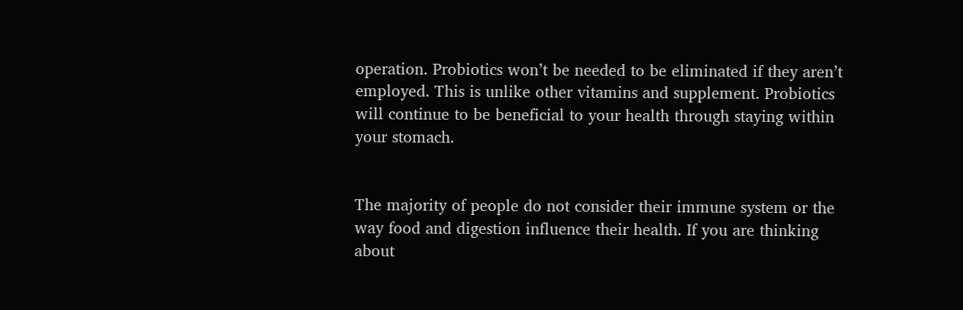operation. Probiotics won’t be needed to be eliminated if they aren’t employed. This is unlike other vitamins and supplement. Probiotics will continue to be beneficial to your health through staying within your stomach.


The majority of people do not consider their immune system or the way food and digestion influence their health. If you are thinking about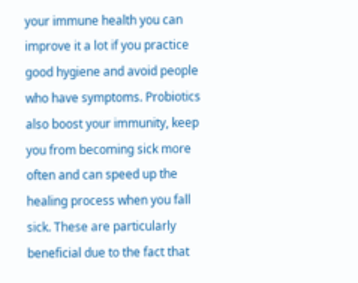your immune health you can improve it a lot if you practice good hygiene and avoid people who have symptoms. Probiotics also boost your immunity, keep you from becoming sick more often and can speed up the healing process when you fall sick. These are particularly beneficial due to the fact that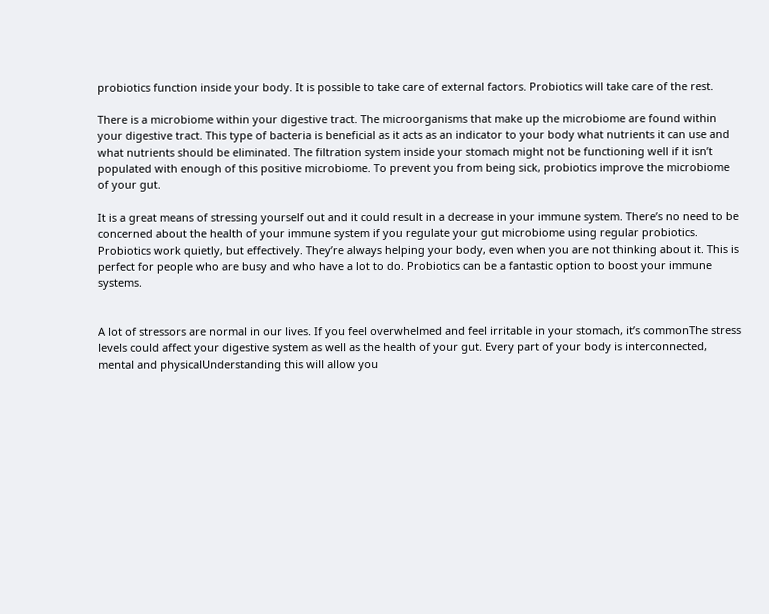probiotics function inside your body. It is possible to take care of external factors. Probiotics will take care of the rest.

There is a microbiome within your digestive tract. The microorganisms that make up the microbiome are found within your digestive tract. This type of bacteria is beneficial as it acts as an indicator to your body what nutrients it can use and what nutrients should be eliminated. The filtration system inside your stomach might not be functioning well if it isn’t populated with enough of this positive microbiome. To prevent you from being sick, probiotics improve the microbiome of your gut.

It is a great means of stressing yourself out and it could result in a decrease in your immune system. There’s no need to be concerned about the health of your immune system if you regulate your gut microbiome using regular probiotics. Probiotics work quietly, but effectively. They’re always helping your body, even when you are not thinking about it. This is perfect for people who are busy and who have a lot to do. Probiotics can be a fantastic option to boost your immune systems.


A lot of stressors are normal in our lives. If you feel overwhelmed and feel irritable in your stomach, it’s commonThe stress levels could affect your digestive system as well as the health of your gut. Every part of your body is interconnected, mental and physicalUnderstanding this will allow you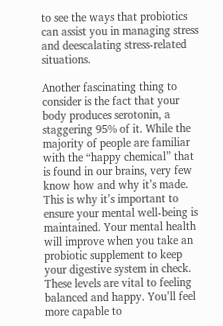to see the ways that probiotics can assist you in managing stress and deescalating stress-related situations.

Another fascinating thing to consider is the fact that your body produces serotonin, a staggering 95% of it. While the majority of people are familiar with the “happy chemical” that is found in our brains, very few know how and why it’s made. This is why it’s important to ensure your mental well-being is maintained. Your mental health will improve when you take an probiotic supplement to keep your digestive system in check. These levels are vital to feeling balanced and happy. You’ll feel more capable to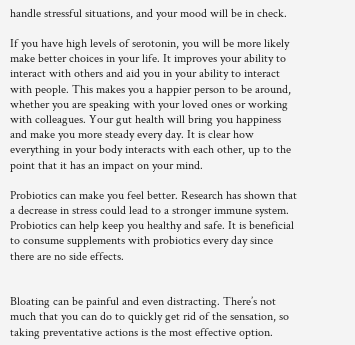handle stressful situations, and your mood will be in check.

If you have high levels of serotonin, you will be more likely make better choices in your life. It improves your ability to interact with others and aid you in your ability to interact with people. This makes you a happier person to be around, whether you are speaking with your loved ones or working with colleagues. Your gut health will bring you happiness and make you more steady every day. It is clear how everything in your body interacts with each other, up to the point that it has an impact on your mind.

Probiotics can make you feel better. Research has shown that a decrease in stress could lead to a stronger immune system. Probiotics can help keep you healthy and safe. It is beneficial to consume supplements with probiotics every day since there are no side effects.


Bloating can be painful and even distracting. There’s not much that you can do to quickly get rid of the sensation, so taking preventative actions is the most effective option.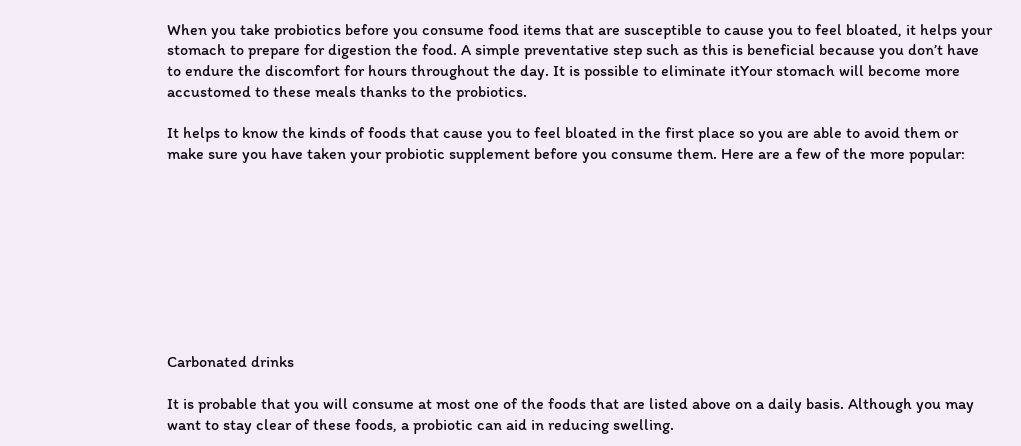When you take probiotics before you consume food items that are susceptible to cause you to feel bloated, it helps your stomach to prepare for digestion the food. A simple preventative step such as this is beneficial because you don’t have to endure the discomfort for hours throughout the day. It is possible to eliminate itYour stomach will become more accustomed to these meals thanks to the probiotics.

It helps to know the kinds of foods that cause you to feel bloated in the first place so you are able to avoid them or make sure you have taken your probiotic supplement before you consume them. Here are a few of the more popular:









Carbonated drinks

It is probable that you will consume at most one of the foods that are listed above on a daily basis. Although you may want to stay clear of these foods, a probiotic can aid in reducing swelling.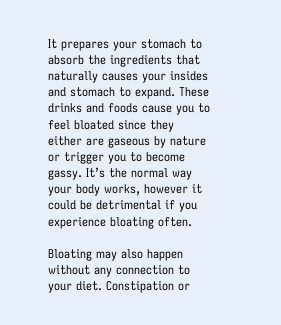It prepares your stomach to absorb the ingredients that naturally causes your insides and stomach to expand. These drinks and foods cause you to feel bloated since they either are gaseous by nature or trigger you to become gassy. It’s the normal way your body works, however it could be detrimental if you experience bloating often.

Bloating may also happen without any connection to your diet. Constipation or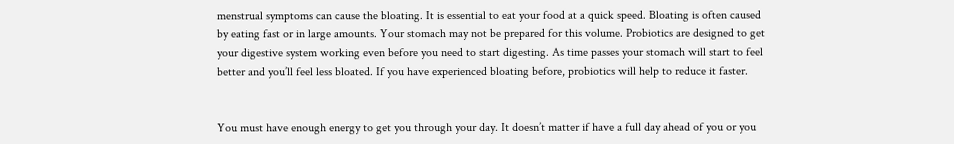menstrual symptoms can cause the bloating. It is essential to eat your food at a quick speed. Bloating is often caused by eating fast or in large amounts. Your stomach may not be prepared for this volume. Probiotics are designed to get your digestive system working even before you need to start digesting. As time passes your stomach will start to feel better and you’ll feel less bloated. If you have experienced bloating before, probiotics will help to reduce it faster.


You must have enough energy to get you through your day. It doesn’t matter if have a full day ahead of you or you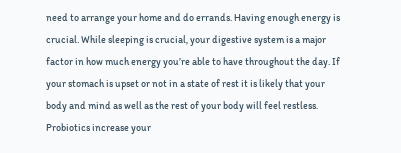need to arrange your home and do errands. Having enough energy is crucial. While sleeping is crucial, your digestive system is a major factor in how much energy you’re able to have throughout the day. If your stomach is upset or not in a state of rest it is likely that your body and mind as well as the rest of your body will feel restless. Probiotics increase your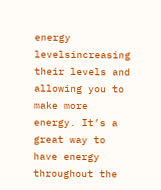energy levelsincreasing their levels and allowing you to make more energy. It’s a great way to have energy throughout the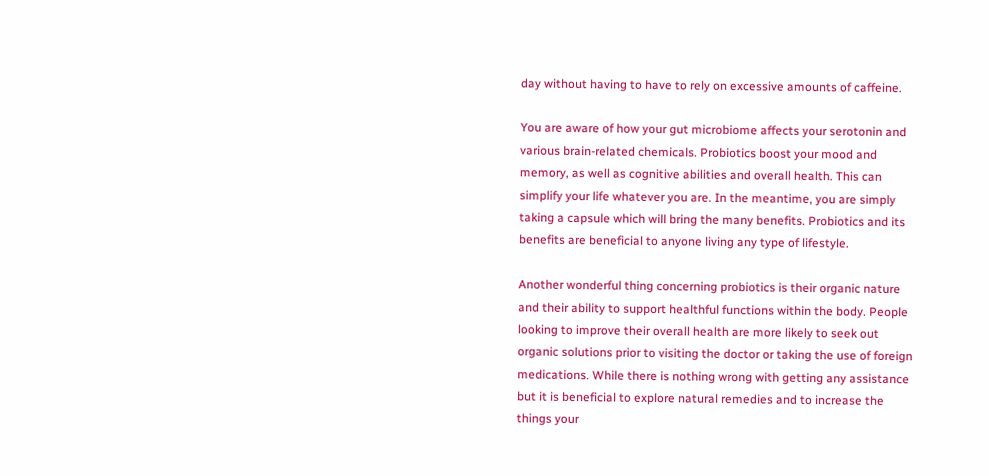day without having to have to rely on excessive amounts of caffeine.

You are aware of how your gut microbiome affects your serotonin and various brain-related chemicals. Probiotics boost your mood and memory, as well as cognitive abilities and overall health. This can simplify your life whatever you are. In the meantime, you are simply taking a capsule which will bring the many benefits. Probiotics and its benefits are beneficial to anyone living any type of lifestyle.

Another wonderful thing concerning probiotics is their organic nature and their ability to support healthful functions within the body. People looking to improve their overall health are more likely to seek out organic solutions prior to visiting the doctor or taking the use of foreign medications. While there is nothing wrong with getting any assistance but it is beneficial to explore natural remedies and to increase the things your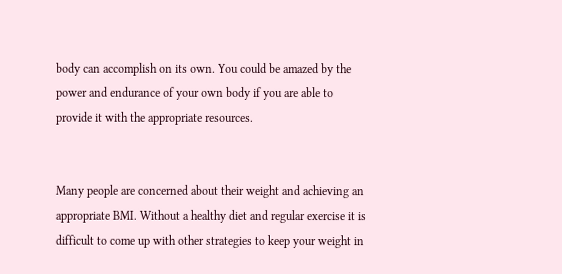body can accomplish on its own. You could be amazed by the power and endurance of your own body if you are able to provide it with the appropriate resources.


Many people are concerned about their weight and achieving an appropriate BMI. Without a healthy diet and regular exercise it is difficult to come up with other strategies to keep your weight in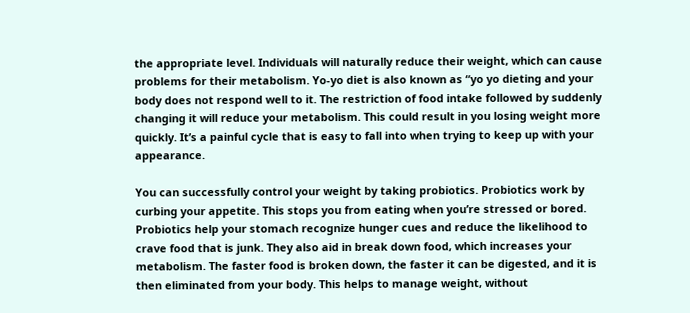the appropriate level. Individuals will naturally reduce their weight, which can cause problems for their metabolism. Yo-yo diet is also known as “yo yo dieting and your body does not respond well to it. The restriction of food intake followed by suddenly changing it will reduce your metabolism. This could result in you losing weight more quickly. It’s a painful cycle that is easy to fall into when trying to keep up with your appearance.

You can successfully control your weight by taking probiotics. Probiotics work by curbing your appetite. This stops you from eating when you’re stressed or bored. Probiotics help your stomach recognize hunger cues and reduce the likelihood to crave food that is junk. They also aid in break down food, which increases your metabolism. The faster food is broken down, the faster it can be digested, and it is then eliminated from your body. This helps to manage weight, without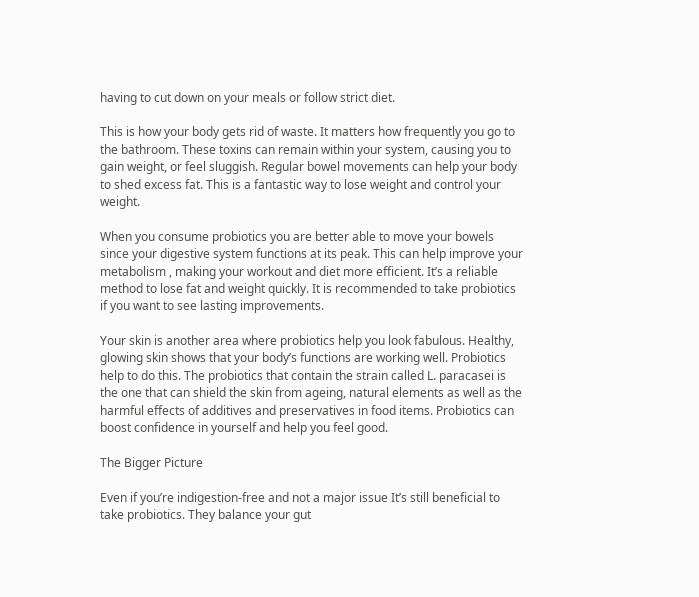having to cut down on your meals or follow strict diet.

This is how your body gets rid of waste. It matters how frequently you go to the bathroom. These toxins can remain within your system, causing you to gain weight, or feel sluggish. Regular bowel movements can help your body to shed excess fat. This is a fantastic way to lose weight and control your weight.

When you consume probiotics you are better able to move your bowels since your digestive system functions at its peak. This can help improve your metabolism , making your workout and diet more efficient. It’s a reliable method to lose fat and weight quickly. It is recommended to take probiotics if you want to see lasting improvements.

Your skin is another area where probiotics help you look fabulous. Healthy, glowing skin shows that your body’s functions are working well. Probiotics help to do this. The probiotics that contain the strain called L. paracasei is the one that can shield the skin from ageing, natural elements as well as the harmful effects of additives and preservatives in food items. Probiotics can boost confidence in yourself and help you feel good.

The Bigger Picture

Even if you’re indigestion-free and not a major issue It’s still beneficial to take probiotics. They balance your gut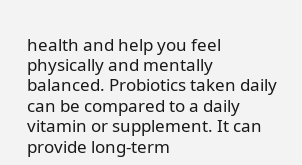health and help you feel physically and mentally balanced. Probiotics taken daily can be compared to a daily vitamin or supplement. It can provide long-term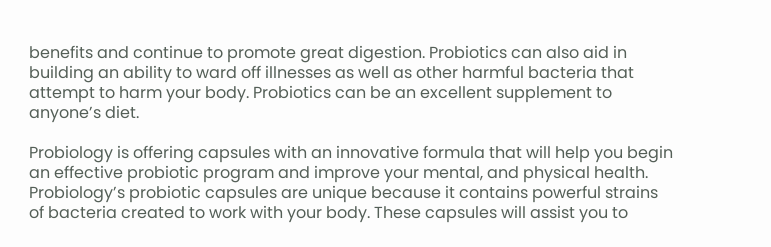benefits and continue to promote great digestion. Probiotics can also aid in building an ability to ward off illnesses as well as other harmful bacteria that attempt to harm your body. Probiotics can be an excellent supplement to anyone’s diet.

Probiology is offering capsules with an innovative formula that will help you begin an effective probiotic program and improve your mental, and physical health. Probiology’s probiotic capsules are unique because it contains powerful strains of bacteria created to work with your body. These capsules will assist you to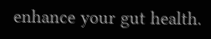enhance your gut health.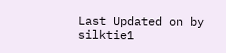Last Updated on by silktie1